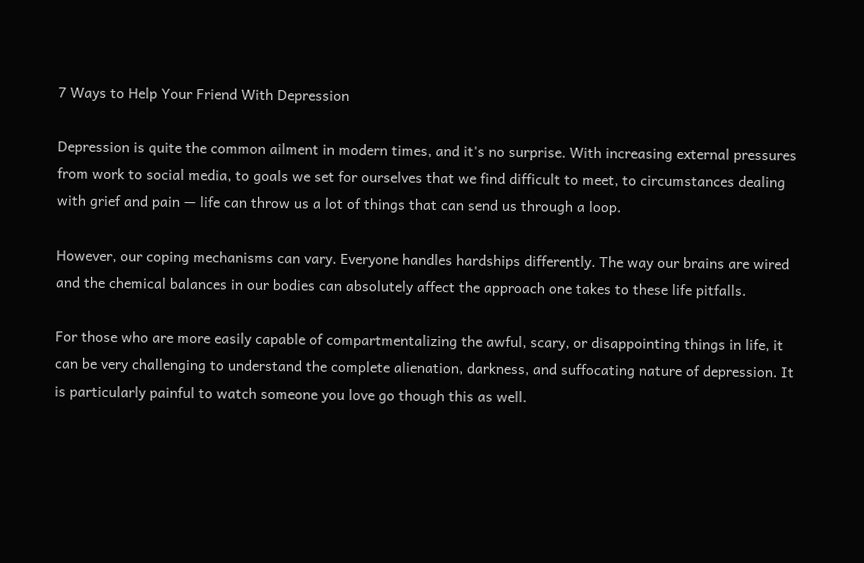7 Ways to Help Your Friend With Depression

Depression is quite the common ailment in modern times, and it's no surprise. With increasing external pressures from work to social media, to goals we set for ourselves that we find difficult to meet, to circumstances dealing with grief and pain — life can throw us a lot of things that can send us through a loop.

However, our coping mechanisms can vary. Everyone handles hardships differently. The way our brains are wired and the chemical balances in our bodies can absolutely affect the approach one takes to these life pitfalls.

For those who are more easily capable of compartmentalizing the awful, scary, or disappointing things in life, it can be very challenging to understand the complete alienation, darkness, and suffocating nature of depression. It is particularly painful to watch someone you love go though this as well.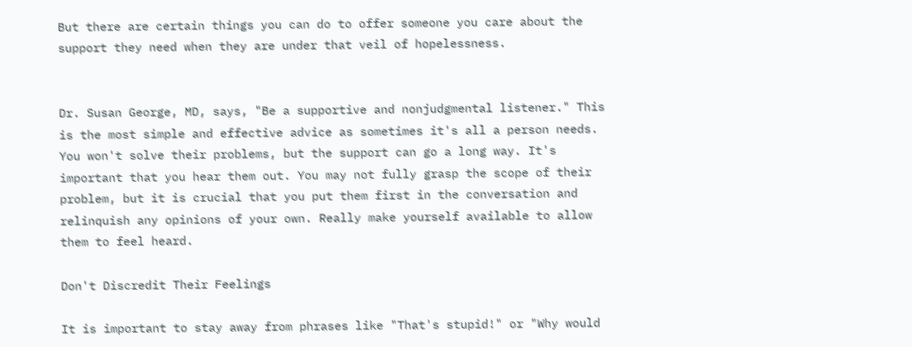But there are certain things you can do to offer someone you care about the support they need when they are under that veil of hopelessness.


Dr. Susan George, MD, says, "Be a supportive and nonjudgmental listener." This is the most simple and effective advice as sometimes it's all a person needs. You won't solve their problems, but the support can go a long way. It's important that you hear them out. You may not fully grasp the scope of their problem, but it is crucial that you put them first in the conversation and relinquish any opinions of your own. Really make yourself available to allow them to feel heard.

Don't Discredit Their Feelings

It is important to stay away from phrases like "That's stupid!" or "Why would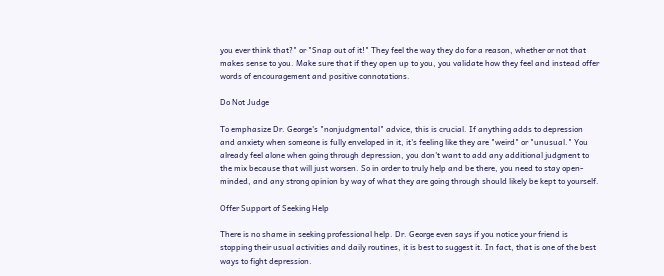you ever think that?" or "Snap out of it!" They feel the way they do for a reason, whether or not that makes sense to you. Make sure that if they open up to you, you validate how they feel and instead offer words of encouragement and positive connotations.

Do Not Judge

To emphasize Dr. George's "nonjudgmental" advice, this is crucial. If anything adds to depression and anxiety when someone is fully enveloped in it, it's feeling like they are "weird" or "unusual." You already feel alone when going through depression, you don't want to add any additional judgment to the mix because that will just worsen. So in order to truly help and be there, you need to stay open-minded, and any strong opinion by way of what they are going through should likely be kept to yourself.

Offer Support of Seeking Help

There is no shame in seeking professional help. Dr. George even says if you notice your friend is stopping their usual activities and daily routines, it is best to suggest it. In fact, that is one of the best ways to fight depression.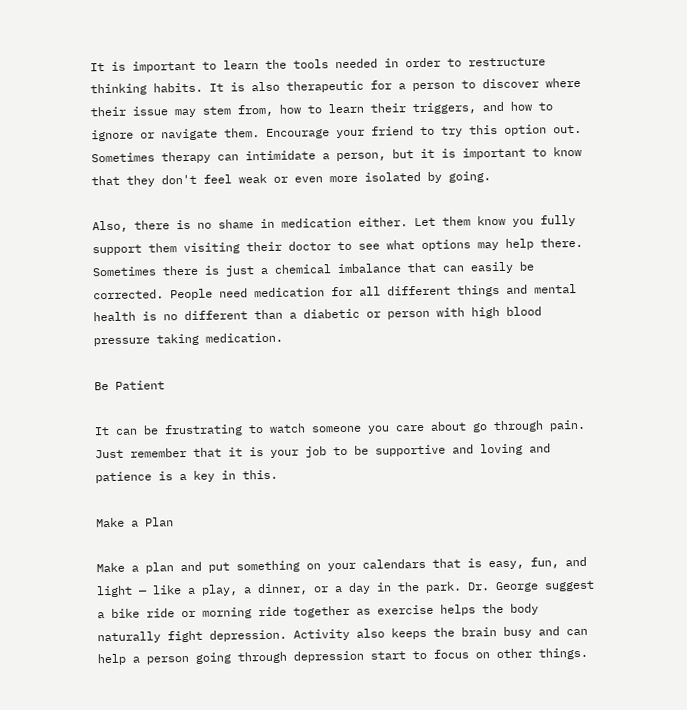It is important to learn the tools needed in order to restructure thinking habits. It is also therapeutic for a person to discover where their issue may stem from, how to learn their triggers, and how to ignore or navigate them. Encourage your friend to try this option out. Sometimes therapy can intimidate a person, but it is important to know that they don't feel weak or even more isolated by going.

Also, there is no shame in medication either. Let them know you fully support them visiting their doctor to see what options may help there. Sometimes there is just a chemical imbalance that can easily be corrected. People need medication for all different things and mental health is no different than a diabetic or person with high blood pressure taking medication.

Be Patient

It can be frustrating to watch someone you care about go through pain. Just remember that it is your job to be supportive and loving and patience is a key in this.

Make a Plan

Make a plan and put something on your calendars that is easy, fun, and light — like a play, a dinner, or a day in the park. Dr. George suggest a bike ride or morning ride together as exercise helps the body naturally fight depression. Activity also keeps the brain busy and can help a person going through depression start to focus on other things.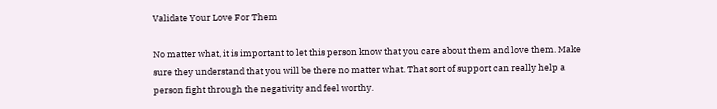Validate Your Love For Them

No matter what, it is important to let this person know that you care about them and love them. Make sure they understand that you will be there no matter what. That sort of support can really help a person fight through the negativity and feel worthy.